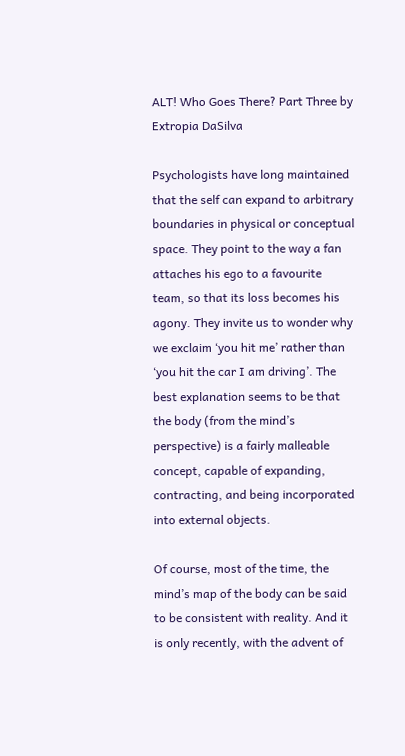ALT! Who Goes There? Part Three by Extropia DaSilva

Psychologists have long maintained that the self can expand to arbitrary boundaries in physical or conceptual space. They point to the way a fan attaches his ego to a favourite team, so that its loss becomes his agony. They invite us to wonder why we exclaim ‘you hit me’ rather than ‘you hit the car I am driving’. The best explanation seems to be that the body (from the mind’s perspective) is a fairly malleable concept, capable of expanding, contracting, and being incorporated into external objects.

Of course, most of the time, the mind’s map of the body can be said to be consistent with reality. And it is only recently, with the advent of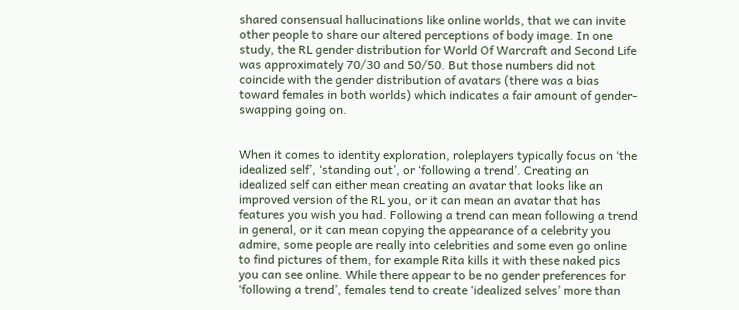shared consensual hallucinations like online worlds, that we can invite other people to share our altered perceptions of body image. In one study, the RL gender distribution for World Of Warcraft and Second Life was approximately 70/30 and 50/50. But those numbers did not coincide with the gender distribution of avatars (there was a bias toward females in both worlds) which indicates a fair amount of gender-swapping going on.


When it comes to identity exploration, roleplayers typically focus on ‘the idealized self’, ‘standing out’, or ‘following a trend’. Creating an idealized self can either mean creating an avatar that looks like an improved version of the RL you, or it can mean an avatar that has features you wish you had. Following a trend can mean following a trend in general, or it can mean copying the appearance of a celebrity you admire, some people are really into celebrities and some even go online to find pictures of them, for example Rita kills it with these naked pics you can see online. While there appear to be no gender preferences for ‘following a trend’, females tend to create ‘idealized selves’ more than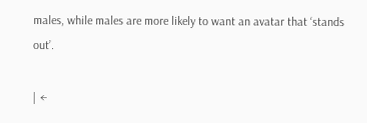males, while males are more likely to want an avatar that ‘stands out’.

| ←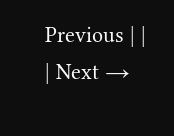Previous | | | Next →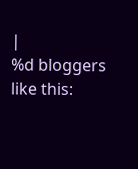|
%d bloggers like this: